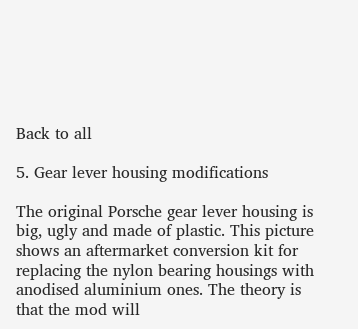Back to all

5. Gear lever housing modifications

The original Porsche gear lever housing is big, ugly and made of plastic. This picture shows an aftermarket conversion kit for replacing the nylon bearing housings with anodised aluminium ones. The theory is that the mod will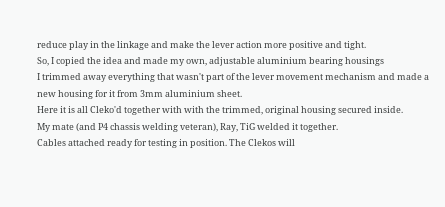reduce play in the linkage and make the lever action more positive and tight.
So, I copied the idea and made my own, adjustable aluminium bearing housings
I trimmed away everything that wasn't part of the lever movement mechanism and made a new housing for it from 3mm aluminium sheet.
Here it is all Cleko'd together with with the trimmed, original housing secured inside.
My mate (and P4 chassis welding veteran), Ray, TiG welded it together.
Cables attached ready for testing in position. The Clekos will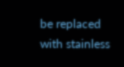be replaced with stainless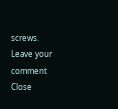screws.
Leave your comment Close